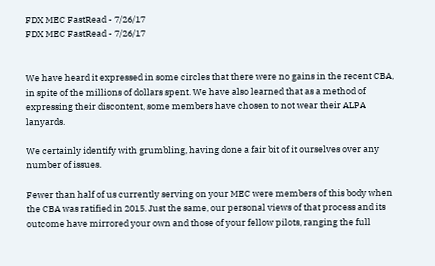FDX MEC FastRead - 7/26/17
FDX MEC FastRead - 7/26/17


We have heard it expressed in some circles that there were no gains in the recent CBA, in spite of the millions of dollars spent. We have also learned that as a method of expressing their discontent, some members have chosen to not wear their ALPA lanyards.

We certainly identify with grumbling, having done a fair bit of it ourselves over any number of issues.

Fewer than half of us currently serving on your MEC were members of this body when the CBA was ratified in 2015. Just the same, our personal views of that process and its outcome have mirrored your own and those of your fellow pilots, ranging the full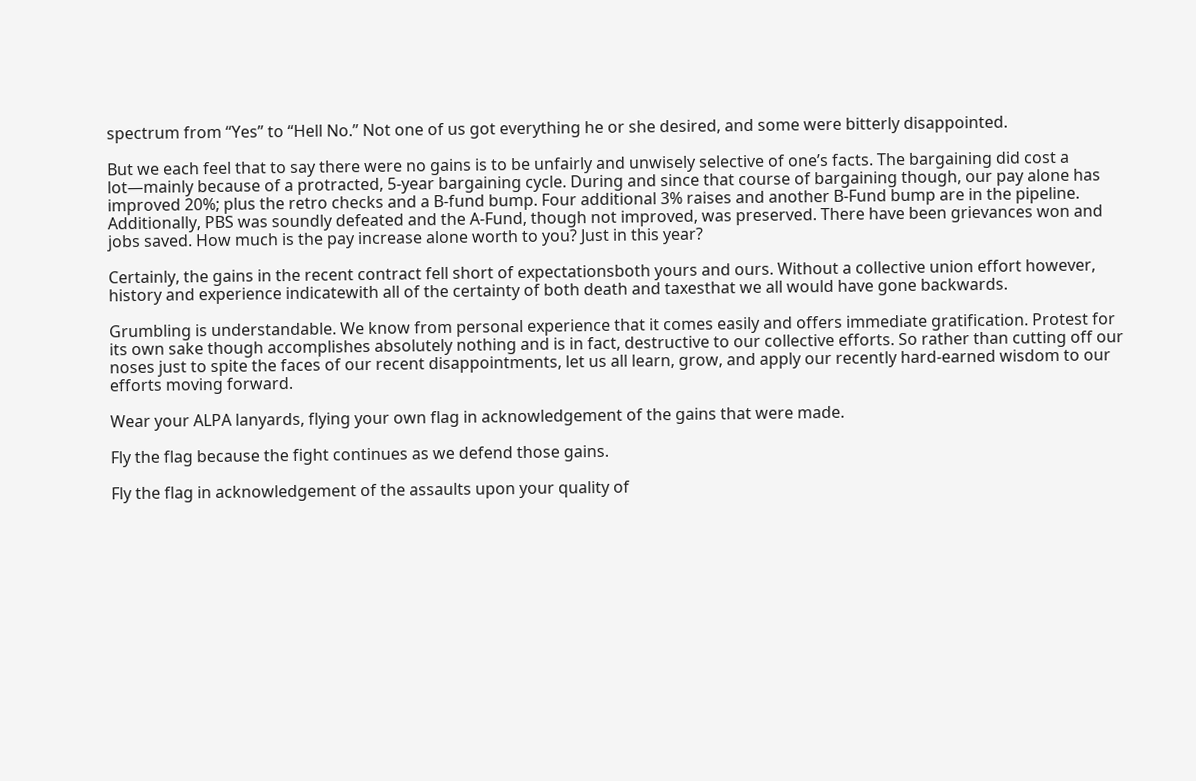spectrum from “Yes” to “Hell No.” Not one of us got everything he or she desired, and some were bitterly disappointed.

But we each feel that to say there were no gains is to be unfairly and unwisely selective of one’s facts. The bargaining did cost a lot—mainly because of a protracted, 5-year bargaining cycle. During and since that course of bargaining though, our pay alone has improved 20%; plus the retro checks and a B-fund bump. Four additional 3% raises and another B-Fund bump are in the pipeline. Additionally, PBS was soundly defeated and the A-Fund, though not improved, was preserved. There have been grievances won and jobs saved. How much is the pay increase alone worth to you? Just in this year?

Certainly, the gains in the recent contract fell short of expectationsboth yours and ours. Without a collective union effort however, history and experience indicatewith all of the certainty of both death and taxesthat we all would have gone backwards.

Grumbling is understandable. We know from personal experience that it comes easily and offers immediate gratification. Protest for its own sake though accomplishes absolutely nothing and is in fact, destructive to our collective efforts. So rather than cutting off our noses just to spite the faces of our recent disappointments, let us all learn, grow, and apply our recently hard-earned wisdom to our efforts moving forward.

Wear your ALPA lanyards, flying your own flag in acknowledgement of the gains that were made.

Fly the flag because the fight continues as we defend those gains.

Fly the flag in acknowledgement of the assaults upon your quality of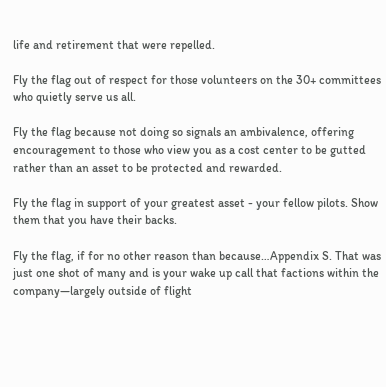life and retirement that were repelled.

Fly the flag out of respect for those volunteers on the 30+ committees who quietly serve us all.

Fly the flag because not doing so signals an ambivalence, offering encouragement to those who view you as a cost center to be gutted rather than an asset to be protected and rewarded.

Fly the flag in support of your greatest asset - your fellow pilots. Show them that you have their backs.

Fly the flag, if for no other reason than because…Appendix S. That was just one shot of many and is your wake up call that factions within the company—largely outside of flight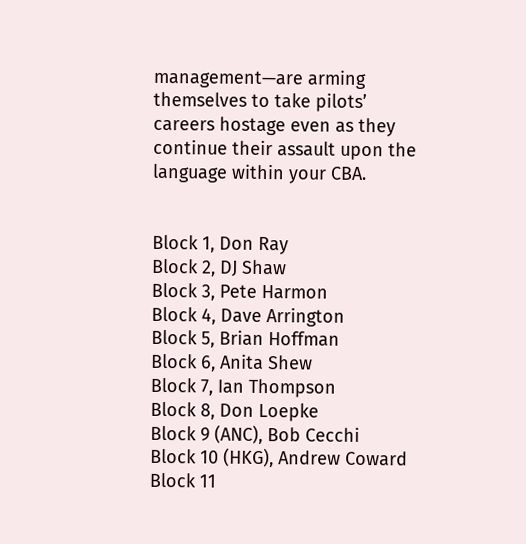management—are arming themselves to take pilots’ careers hostage even as they continue their assault upon the language within your CBA.


Block 1, Don Ray
Block 2, DJ Shaw
Block 3, Pete Harmon
Block 4, Dave Arrington
Block 5, Brian Hoffman
Block 6, Anita Shew
Block 7, Ian Thompson
Block 8, Don Loepke
Block 9 (ANC), Bob Cecchi
Block 10 (HKG), Andrew Coward
Block 11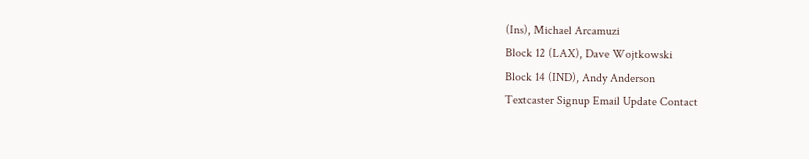(Ins), Michael Arcamuzi
Block 12 (LAX), Dave Wojtkowski
Block 14 (IND), Andy Anderson
Textcaster Signup Email Update Contact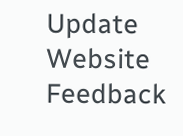Update Website Feedback